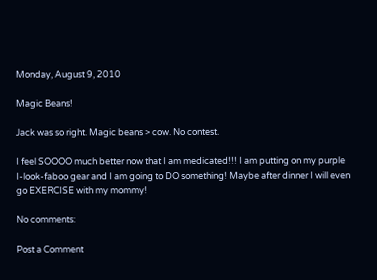Monday, August 9, 2010

Magic Beans!

Jack was so right. Magic beans > cow. No contest.

I feel SOOOO much better now that I am medicated!!! I am putting on my purple I-look-faboo gear and I am going to DO something! Maybe after dinner I will even go EXERCISE with my mommy!

No comments:

Post a Comment